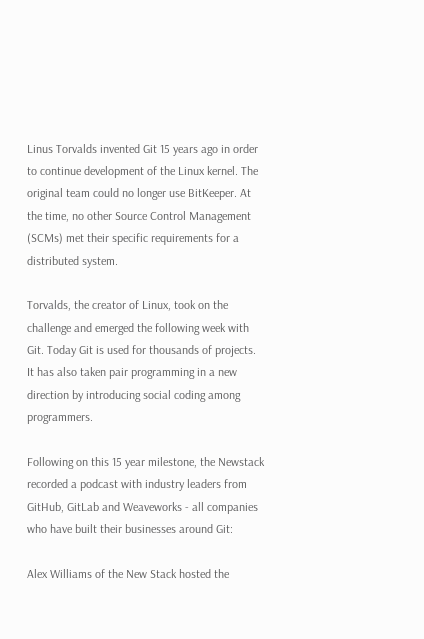Linus Torvalds invented Git 15 years ago in order to continue development of the Linux kernel. The original team could no longer use BitKeeper. At the time, no other Source Control Management (SCMs) met their specific requirements for a distributed system.

Torvalds, the creator of Linux, took on the challenge and emerged the following week with Git. Today Git is used for thousands of projects. It has also taken pair programming in a new direction by introducing social coding among programmers.

Following on this 15 year milestone, the Newstack recorded a podcast with industry leaders from GitHub, GitLab and Weaveworks - all companies who have built their businesses around Git:

Alex Williams of the New Stack hosted the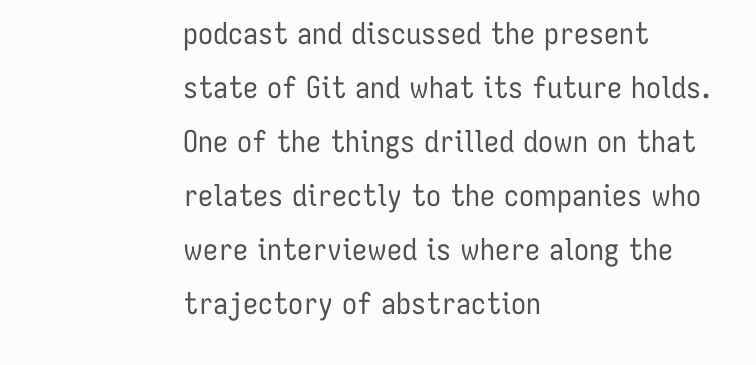podcast and discussed the present state of Git and what its future holds. One of the things drilled down on that relates directly to the companies who were interviewed is where along the trajectory of abstraction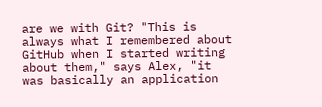are we with Git? "This is always what I remembered about GitHub when I started writing about them," says Alex, "it was basically an application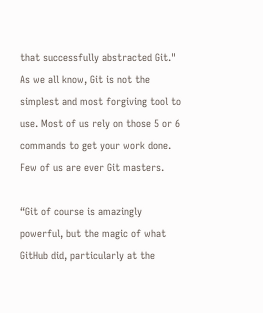that successfully abstracted Git."  As we all know, Git is not the simplest and most forgiving tool to use. Most of us rely on those 5 or 6 commands to get your work done. Few of us are ever Git masters.

“Git of course is amazingly powerful, but the magic of what GitHub did, particularly at the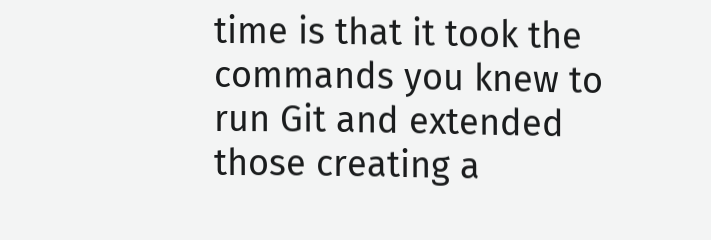time is that it took the commands you knew to run Git and extended those creating a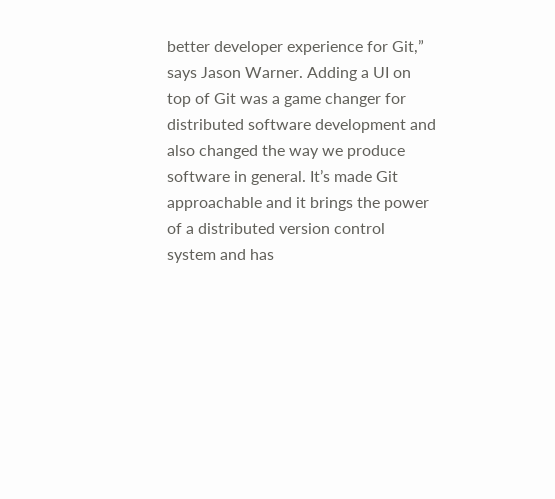better developer experience for Git,” says Jason Warner. Adding a UI on top of Git was a game changer for distributed software development and also changed the way we produce software in general. It’s made Git approachable and it brings the power of a distributed version control system and has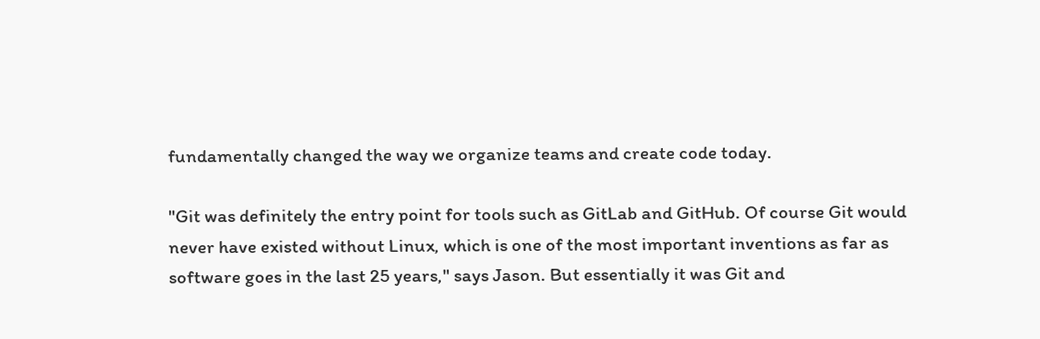fundamentally changed the way we organize teams and create code today.

"Git was definitely the entry point for tools such as GitLab and GitHub. Of course Git would never have existed without Linux, which is one of the most important inventions as far as software goes in the last 25 years," says Jason. But essentially it was Git and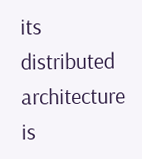its distributed architecture is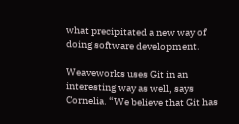what precipitated a new way of doing software development.

Weaveworks uses Git in an interesting way as well, says Cornelia. “We believe that Git has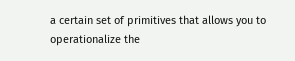a certain set of primitives that allows you to operationalize the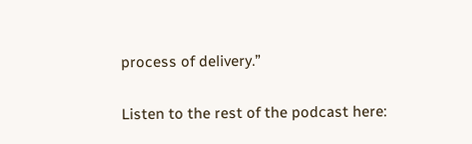process of delivery.”

Listen to the rest of the podcast here: